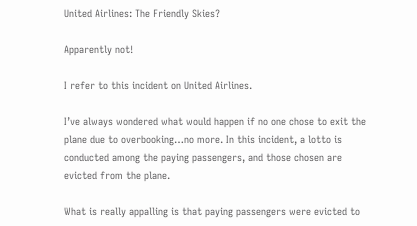United Airlines: The Friendly Skies?

Apparently not!

I refer to this incident on United Airlines.

I’ve always wondered what would happen if no one chose to exit the plane due to overbooking…no more. In this incident, a lotto is conducted among the paying passengers, and those chosen are evicted from the plane.

What is really appalling is that paying passengers were evicted to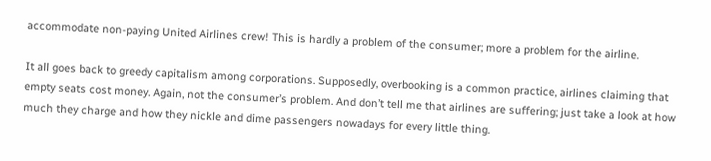accommodate non-paying United Airlines crew! This is hardly a problem of the consumer; more a problem for the airline.

It all goes back to greedy capitalism among corporations. Supposedly, overbooking is a common practice, airlines claiming that empty seats cost money. Again, not the consumer’s problem. And don’t tell me that airlines are suffering; just take a look at how much they charge and how they nickle and dime passengers nowadays for every little thing.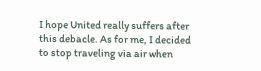I hope United really suffers after this debacle. As for me, I decided to stop traveling via air when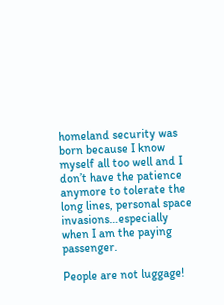homeland security was born because I know myself all too well and I don’t have the patience anymore to tolerate the long lines, personal space invasions…especially when I am the paying passenger.

People are not luggage!